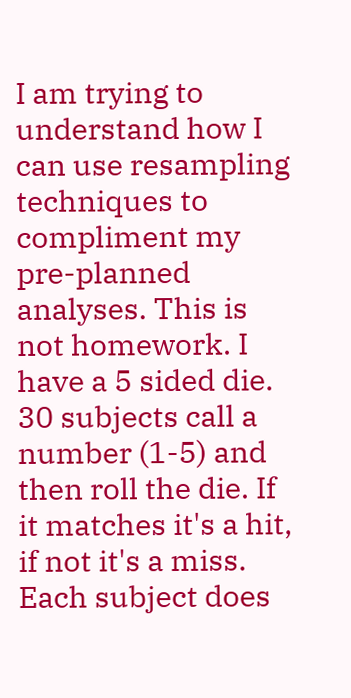I am trying to understand how I can use resampling techniques to compliment my pre-planned analyses. This is not homework. I have a 5 sided die. 30 subjects call a number (1-5) and then roll the die. If it matches it's a hit, if not it's a miss. Each subject does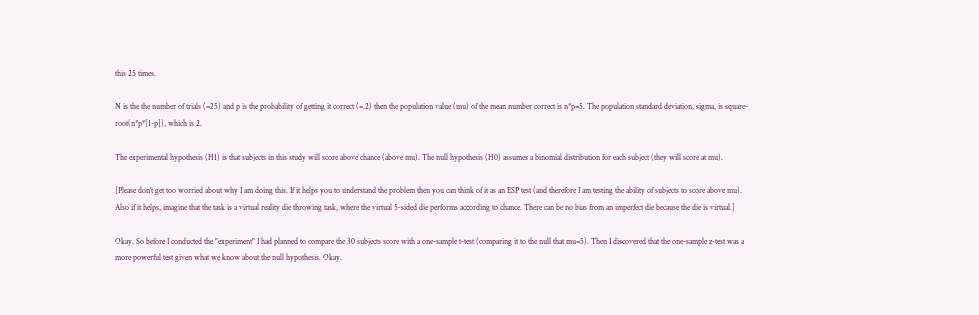this 25 times.

N is the the number of trials (=25) and p is the probability of getting it correct (=.2) then the population value (mu) of the mean number correct is n*p=5. The population standard deviation, sigma, is square-root(n*p*[1-p]), which is 2.

The experimental hypothesis (H1) is that subjects in this study will score above chance (above mu). The null hypothesis (H0) assumes a binomial distribution for each subject (they will score at mu).

[Please don't get too worried about why I am doing this. If it helps you to understand the problem then you can think of it as an ESP test (and therefore I am testing the ability of subjects to score above mu). Also if it helps, imagine that the task is a virtual reality die throwing task, where the virtual 5-sided die performs according to chance. There can be no bias from an imperfect die because the die is virtual.]

Okay. So before I conducted the "experiment" I had planned to compare the 30 subjects score with a one-sample t-test (comparing it to the null that mu=5). Then I discovered that the one-sample z-test was a more powerful test given what we know about the null hypothesis. Okay.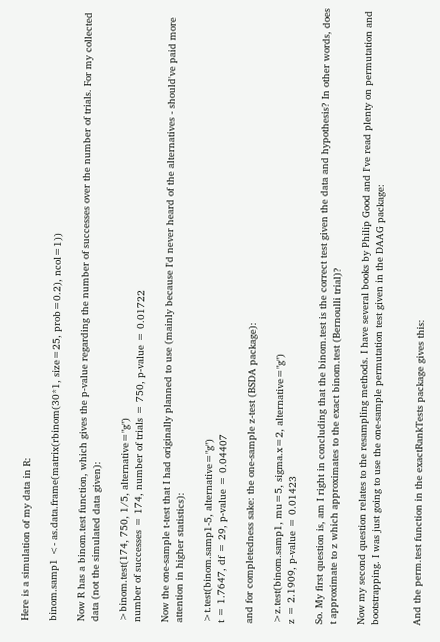Here is a simulation of my data in R:

binom.samp1 <- as.data.frame(matrix(rbinom(30*1, size=25, prob=0.2), ncol=1))

Now R has a binom.test function, which gives the p-value regarding the number of successes over the number of trials. For my collected data (not the simulated data given):

>binom.test(174, 750, 1/5, alternative="g")
number of successes = 174, number of trials = 750, p-value = 0.01722

Now the one-sample t-test that I had originally planned to use (mainly because I'd never heard of the alternatives - should've paid more attention in higher statistics):

>t.test(binom.samp1-5, alternative="g")
t = 1.7647, df = 29, p-value = 0.04407

and for completedness sake: the one-sample z-test (BSDA package):

>z.test(binom.samp1, mu=5, sigma.x=2, alternative="g")
z = 2.1909, p-value = 0.01423

So. My first question is, am I right in concluding that the binom.test is the correct test given the data and hypothesis? In other words, does t approximate to z which approximates to the exact binom.test (Bernoulli trial)?

Now my second question relates to the resampling methods. I have several books by Philip Good and I've read plenty on permutation and bootstrapping. I was just going to use the one-sample permutation test given in the DAAG package:


And the perm.test function in the exactRankTests package gives this: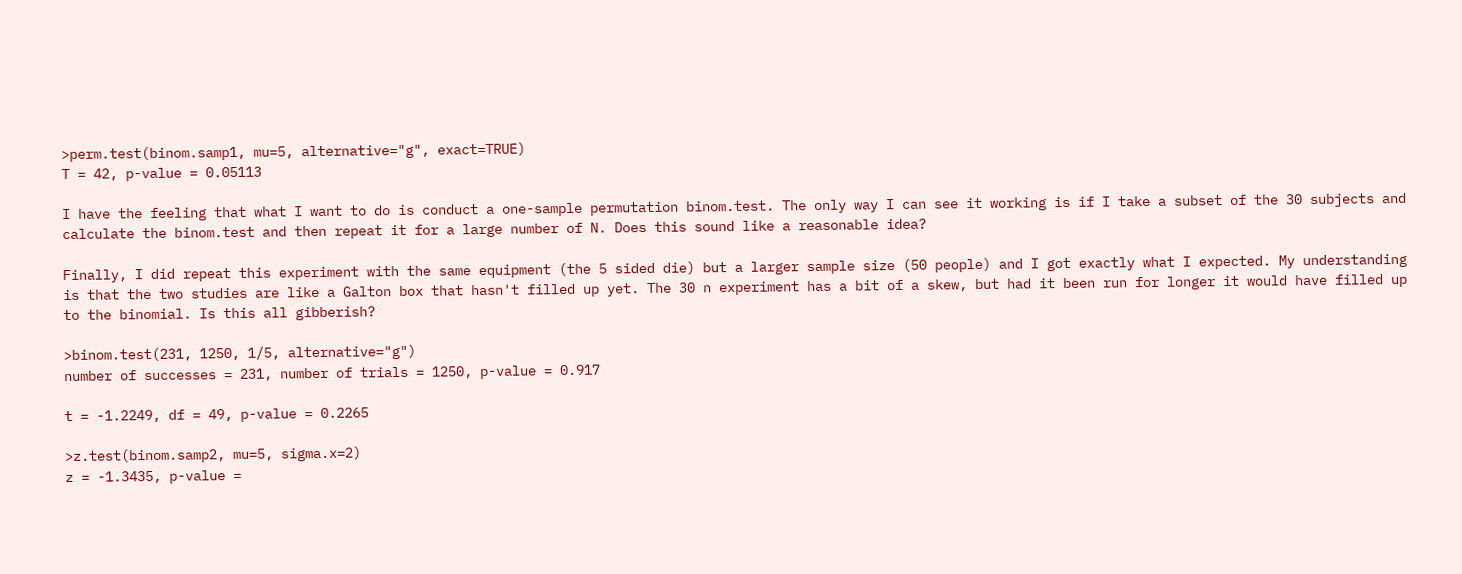>perm.test(binom.samp1, mu=5, alternative="g", exact=TRUE)
T = 42, p-value = 0.05113

I have the feeling that what I want to do is conduct a one-sample permutation binom.test. The only way I can see it working is if I take a subset of the 30 subjects and calculate the binom.test and then repeat it for a large number of N. Does this sound like a reasonable idea?

Finally, I did repeat this experiment with the same equipment (the 5 sided die) but a larger sample size (50 people) and I got exactly what I expected. My understanding is that the two studies are like a Galton box that hasn't filled up yet. The 30 n experiment has a bit of a skew, but had it been run for longer it would have filled up to the binomial. Is this all gibberish?

>binom.test(231, 1250, 1/5, alternative="g")
number of successes = 231, number of trials = 1250, p-value = 0.917

t = -1.2249, df = 49, p-value = 0.2265

>z.test(binom.samp2, mu=5, sigma.x=2)
z = -1.3435, p-value =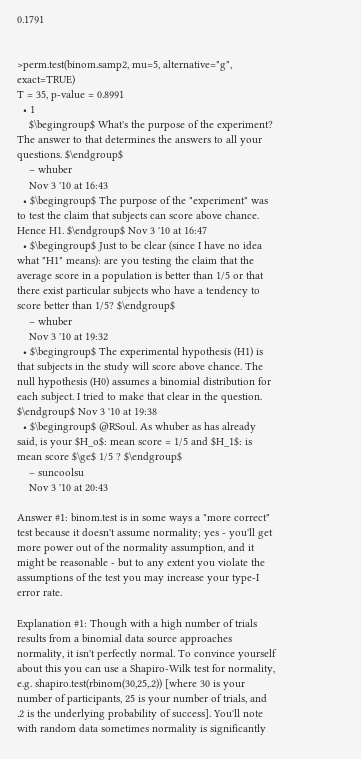0.1791


>perm.test(binom.samp2, mu=5, alternative="g", exact=TRUE)
T = 35, p-value = 0.8991
  • 1
    $\begingroup$ What's the purpose of the experiment? The answer to that determines the answers to all your questions. $\endgroup$
    – whuber
    Nov 3 '10 at 16:43
  • $\begingroup$ The purpose of the "experiment" was to test the claim that subjects can score above chance. Hence H1. $\endgroup$ Nov 3 '10 at 16:47
  • $\begingroup$ Just to be clear (since I have no idea what "H1" means): are you testing the claim that the average score in a population is better than 1/5 or that there exist particular subjects who have a tendency to score better than 1/5? $\endgroup$
    – whuber
    Nov 3 '10 at 19:32
  • $\begingroup$ The experimental hypothesis (H1) is that subjects in the study will score above chance. The null hypothesis (H0) assumes a binomial distribution for each subject. I tried to make that clear in the question. $\endgroup$ Nov 3 '10 at 19:38
  • $\begingroup$ @RSoul. As whuber as has already said, is your $H_o$: mean score = 1/5 and $H_1$: is mean score $\ge$ 1/5 ? $\endgroup$
    – suncoolsu
    Nov 3 '10 at 20:43

Answer #1: binom.test is in some ways a "more correct" test because it doesn't assume normality; yes - you'll get more power out of the normality assumption, and it might be reasonable - but to any extent you violate the assumptions of the test you may increase your type-I error rate.

Explanation #1: Though with a high number of trials results from a binomial data source approaches normality, it isn't perfectly normal. To convince yourself about this you can use a Shapiro-Wilk test for normality, e.g. shapiro.test(rbinom(30,25,.2)) [where 30 is your number of participants, 25 is your number of trials, and .2 is the underlying probability of success]. You'll note with random data sometimes normality is significantly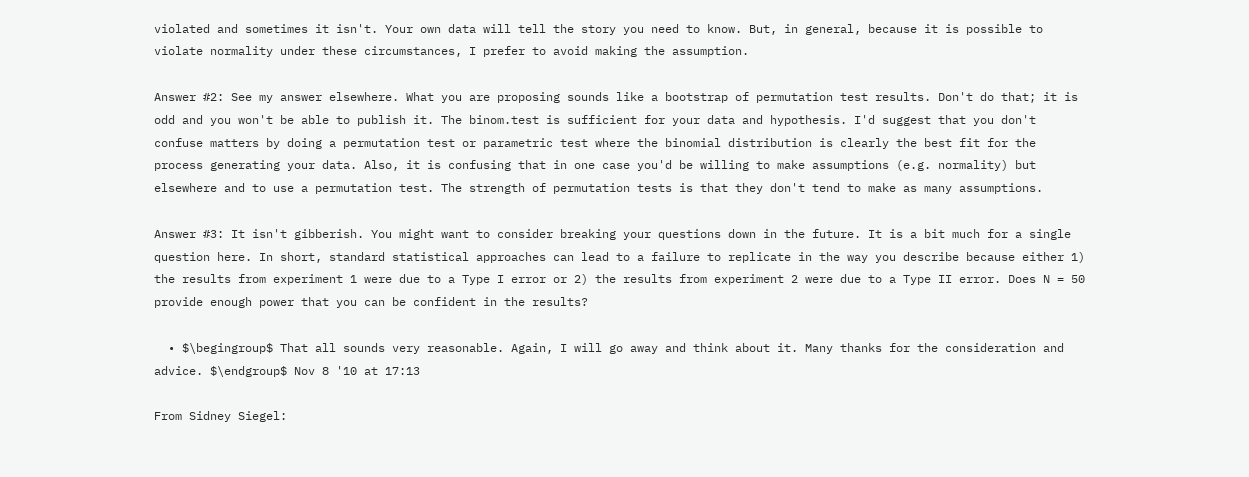violated and sometimes it isn't. Your own data will tell the story you need to know. But, in general, because it is possible to violate normality under these circumstances, I prefer to avoid making the assumption.

Answer #2: See my answer elsewhere. What you are proposing sounds like a bootstrap of permutation test results. Don't do that; it is odd and you won't be able to publish it. The binom.test is sufficient for your data and hypothesis. I'd suggest that you don't confuse matters by doing a permutation test or parametric test where the binomial distribution is clearly the best fit for the process generating your data. Also, it is confusing that in one case you'd be willing to make assumptions (e.g. normality) but elsewhere and to use a permutation test. The strength of permutation tests is that they don't tend to make as many assumptions.

Answer #3: It isn't gibberish. You might want to consider breaking your questions down in the future. It is a bit much for a single question here. In short, standard statistical approaches can lead to a failure to replicate in the way you describe because either 1) the results from experiment 1 were due to a Type I error or 2) the results from experiment 2 were due to a Type II error. Does N = 50 provide enough power that you can be confident in the results?

  • $\begingroup$ That all sounds very reasonable. Again, I will go away and think about it. Many thanks for the consideration and advice. $\endgroup$ Nov 8 '10 at 17:13

From Sidney Siegel: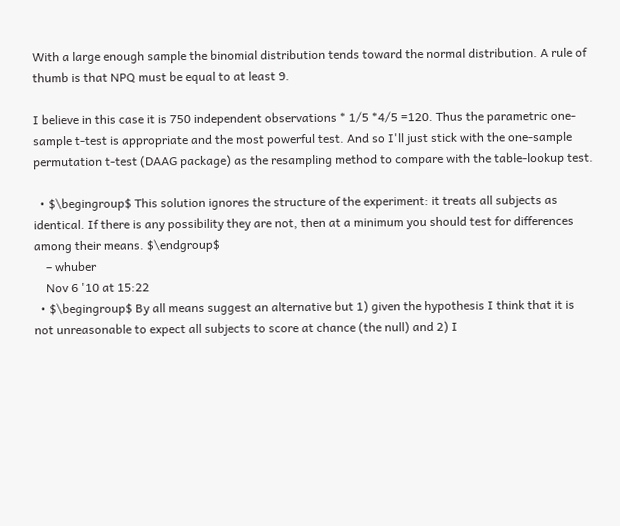With a large enough sample the binomial distribution tends toward the normal distribution. A rule of thumb is that NPQ must be equal to at least 9.

I believe in this case it is 750 independent observations * 1/5 *4/5 =120. Thus the parametric one-sample t-test is appropriate and the most powerful test. And so I'll just stick with the one-sample permutation t-test (DAAG package) as the resampling method to compare with the table-lookup test.

  • $\begingroup$ This solution ignores the structure of the experiment: it treats all subjects as identical. If there is any possibility they are not, then at a minimum you should test for differences among their means. $\endgroup$
    – whuber
    Nov 6 '10 at 15:22
  • $\begingroup$ By all means suggest an alternative but 1) given the hypothesis I think that it is not unreasonable to expect all subjects to score at chance (the null) and 2) I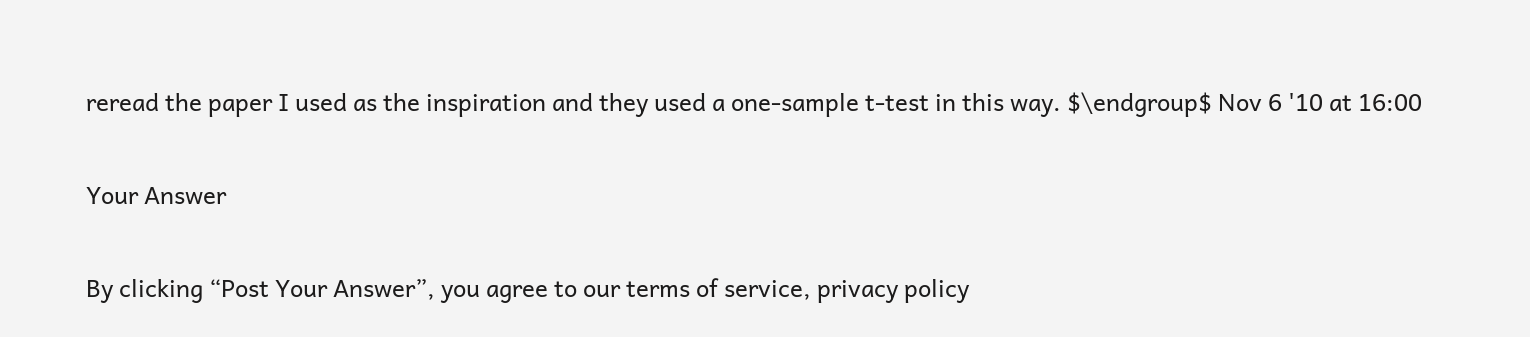reread the paper I used as the inspiration and they used a one-sample t-test in this way. $\endgroup$ Nov 6 '10 at 16:00

Your Answer

By clicking “Post Your Answer”, you agree to our terms of service, privacy policy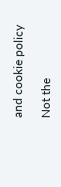and cookie policy

Not the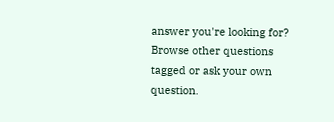answer you're looking for? Browse other questions tagged or ask your own question.